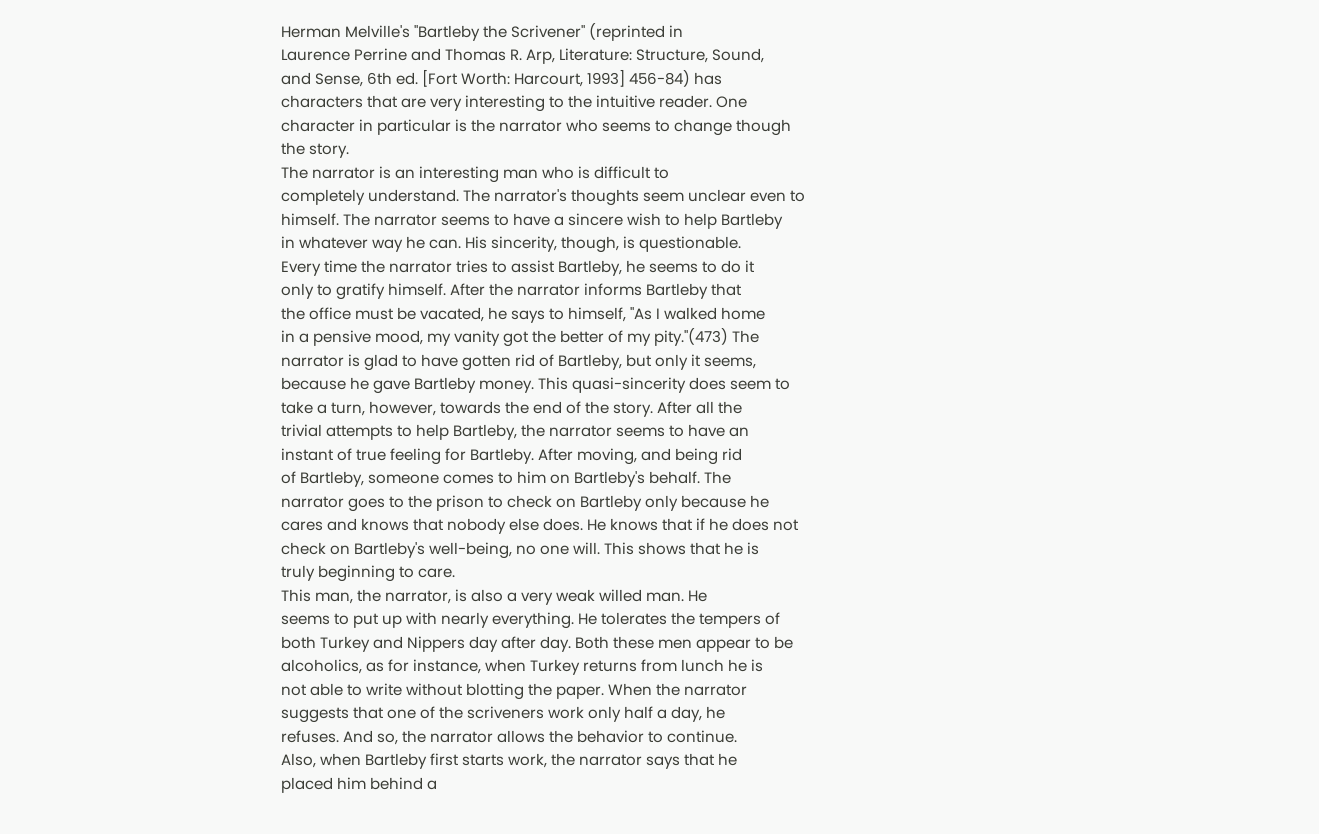Herman Melville's "Bartleby the Scrivener" (reprinted in
Laurence Perrine and Thomas R. Arp, Literature: Structure, Sound,
and Sense, 6th ed. [Fort Worth: Harcourt, 1993] 456-84) has
characters that are very interesting to the intuitive reader. One
character in particular is the narrator who seems to change though
the story.
The narrator is an interesting man who is difficult to
completely understand. The narrator's thoughts seem unclear even to
himself. The narrator seems to have a sincere wish to help Bartleby
in whatever way he can. His sincerity, though, is questionable.
Every time the narrator tries to assist Bartleby, he seems to do it
only to gratify himself. After the narrator informs Bartleby that
the office must be vacated, he says to himself, "As I walked home
in a pensive mood, my vanity got the better of my pity."(473) The
narrator is glad to have gotten rid of Bartleby, but only it seems,
because he gave Bartleby money. This quasi-sincerity does seem to
take a turn, however, towards the end of the story. After all the
trivial attempts to help Bartleby, the narrator seems to have an
instant of true feeling for Bartleby. After moving, and being rid
of Bartleby, someone comes to him on Bartleby's behalf. The
narrator goes to the prison to check on Bartleby only because he
cares and knows that nobody else does. He knows that if he does not
check on Bartleby's well-being, no one will. This shows that he is
truly beginning to care.
This man, the narrator, is also a very weak willed man. He
seems to put up with nearly everything. He tolerates the tempers of
both Turkey and Nippers day after day. Both these men appear to be
alcoholics, as for instance, when Turkey returns from lunch he is
not able to write without blotting the paper. When the narrator
suggests that one of the scriveners work only half a day, he
refuses. And so, the narrator allows the behavior to continue.
Also, when Bartleby first starts work, the narrator says that he
placed him behind a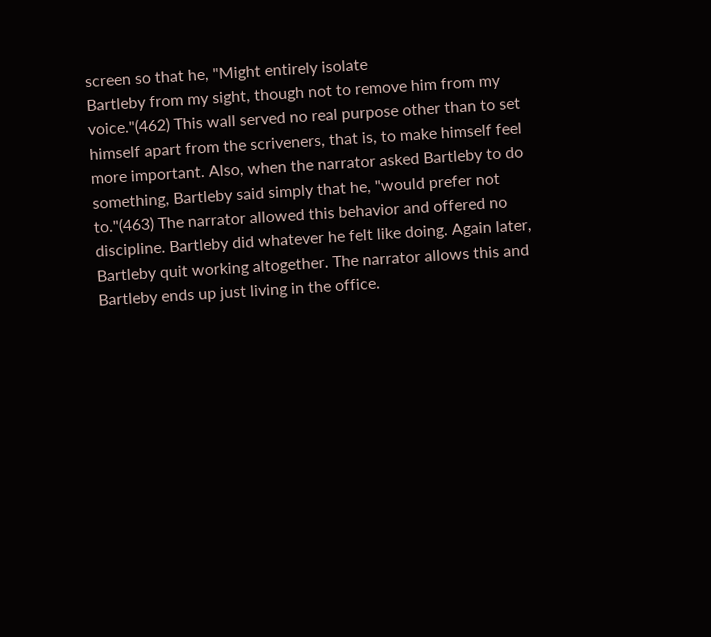screen so that he, "Might entirely isolate
Bartleby from my sight, though not to remove him from my
voice."(462) This wall served no real purpose other than to set
himself apart from the scriveners, that is, to make himself feel
more important. Also, when the narrator asked Bartleby to do
something, Bartleby said simply that he, "would prefer not
to."(463) The narrator allowed this behavior and offered no
discipline. Bartleby did whatever he felt like doing. Again later,
Bartleby quit working altogether. The narrator allows this and
Bartleby ends up just living in the office.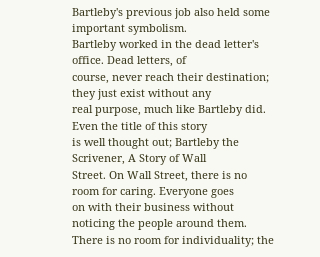Bartleby's previous job also held some important symbolism.
Bartleby worked in the dead letter's office. Dead letters, of
course, never reach their destination; they just exist without any
real purpose, much like Bartleby did. Even the title of this story
is well thought out; Bartleby the Scrivener, A Story of Wall
Street. On Wall Street, there is no room for caring. Everyone goes
on with their business without noticing the people around them.
There is no room for individuality; the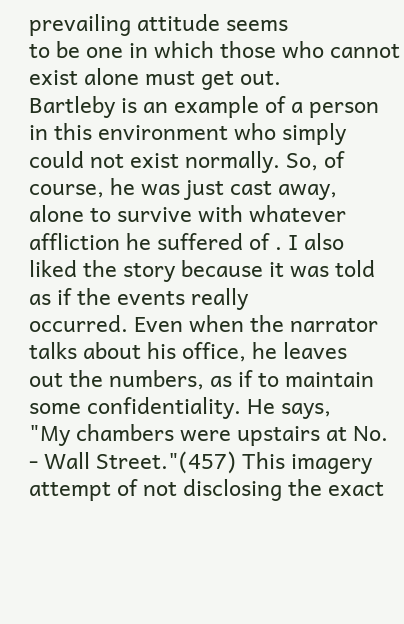prevailing attitude seems
to be one in which those who cannot exist alone must get out.
Bartleby is an example of a person in this environment who simply
could not exist normally. So, of course, he was just cast away,
alone to survive with whatever affliction he suffered of . I also
liked the story because it was told as if the events really
occurred. Even when the narrator talks about his office, he leaves
out the numbers, as if to maintain some confidentiality. He says,
"My chambers were upstairs at No. - Wall Street."(457) This imagery
attempt of not disclosing the exact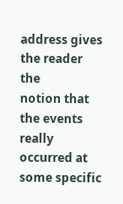address gives the reader the
notion that the events really occurred at some specific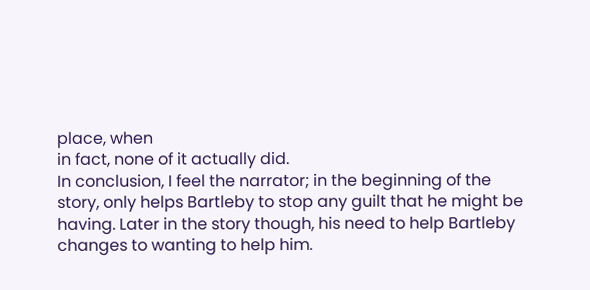place, when
in fact, none of it actually did.
In conclusion, I feel the narrator; in the beginning of the
story, only helps Bartleby to stop any guilt that he might be
having. Later in the story though, his need to help Bartleby
changes to wanting to help him.